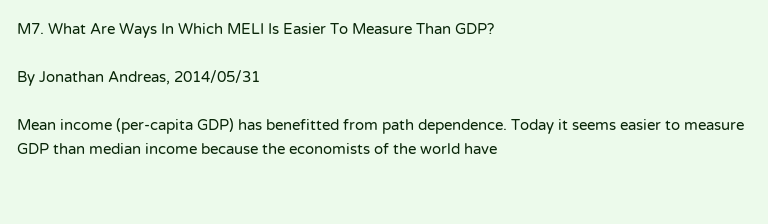M7. What Are Ways In Which MELI Is Easier To Measure Than GDP?

By Jonathan Andreas, 2014/05/31

Mean income (per-capita GDP) has benefitted from path dependence. Today it seems easier to measure GDP than median income because the economists of the world have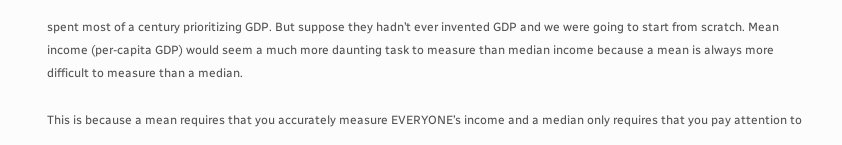spent most of a century prioritizing GDP. But suppose they hadn’t ever invented GDP and we were going to start from scratch. Mean income (per-capita GDP) would seem a much more daunting task to measure than median income because a mean is always more difficult to measure than a median.

This is because a mean requires that you accurately measure EVERYONE’s income and a median only requires that you pay attention to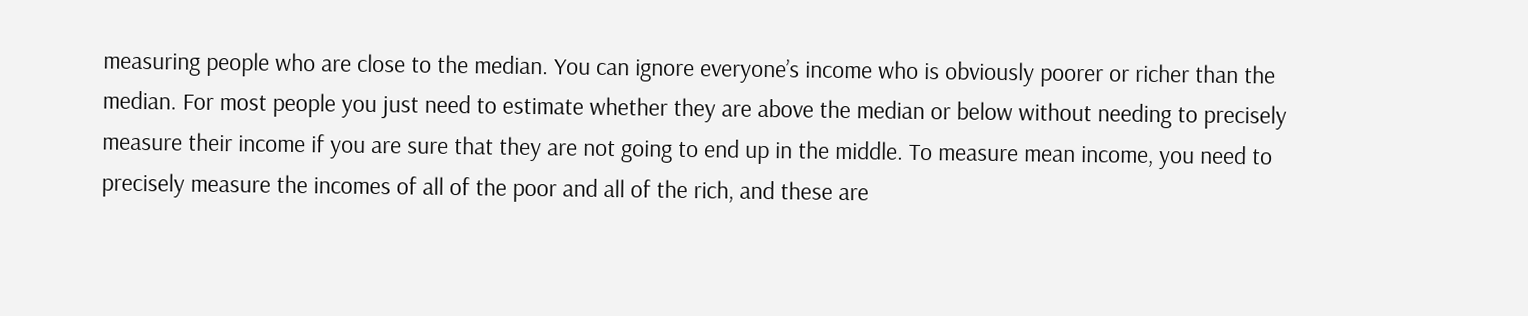measuring people who are close to the median. You can ignore everyone’s income who is obviously poorer or richer than the median. For most people you just need to estimate whether they are above the median or below without needing to precisely measure their income if you are sure that they are not going to end up in the middle. To measure mean income, you need to precisely measure the incomes of all of the poor and all of the rich, and these are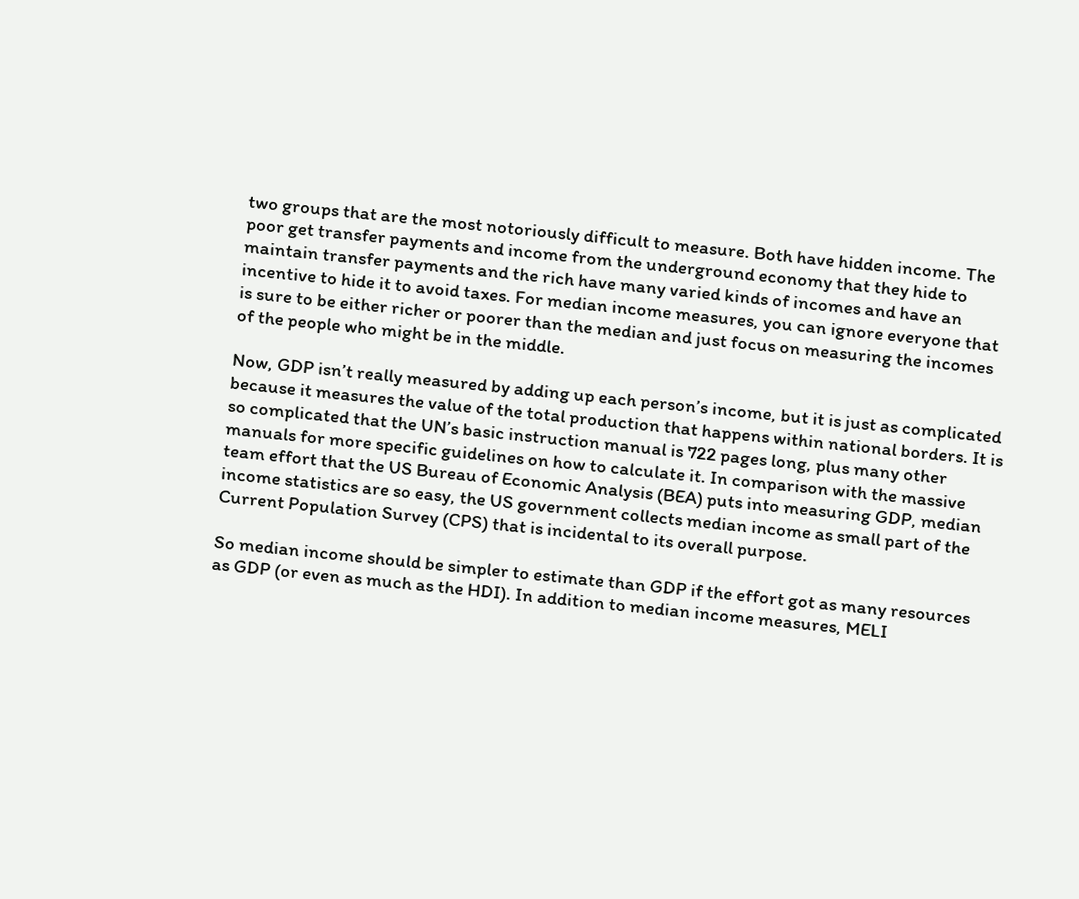two groups that are the most notoriously difficult to measure. Both have hidden income. The poor get transfer payments and income from the underground economy that they hide to maintain transfer payments and the rich have many varied kinds of incomes and have an incentive to hide it to avoid taxes. For median income measures, you can ignore everyone that is sure to be either richer or poorer than the median and just focus on measuring the incomes of the people who might be in the middle.

Now, GDP isn’t really measured by adding up each person’s income, but it is just as complicated because it measures the value of the total production that happens within national borders. It is so complicated that the UN’s basic instruction manual is 722 pages long, plus many other manuals for more specific guidelines on how to calculate it. In comparison with the massive team effort that the US Bureau of Economic Analysis (BEA) puts into measuring GDP, median income statistics are so easy, the US government collects median income as small part of the Current Population Survey (CPS) that is incidental to its overall purpose.

So median income should be simpler to estimate than GDP if the effort got as many resources as GDP (or even as much as the HDI). In addition to median income measures, MELI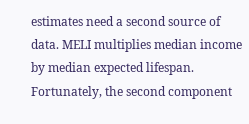estimates need a second source of data. MELI multiplies median income by median expected lifespan. Fortunately, the second component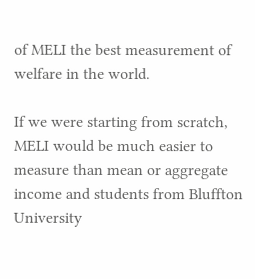of MELI the best measurement of welfare in the world.

If we were starting from scratch, MELI would be much easier to measure than mean or aggregate income and students from Bluffton University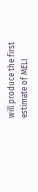will produce the first estimate of MELI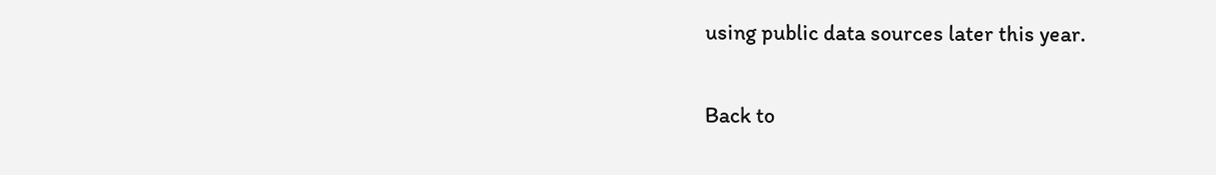using public data sources later this year.

Back to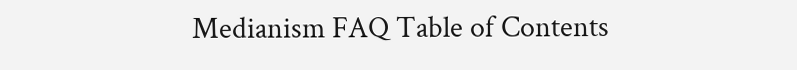Medianism FAQ Table of Contents